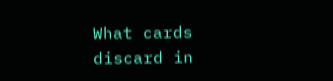What cards discard in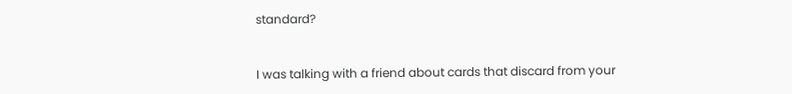standard?


I was talking with a friend about cards that discard from your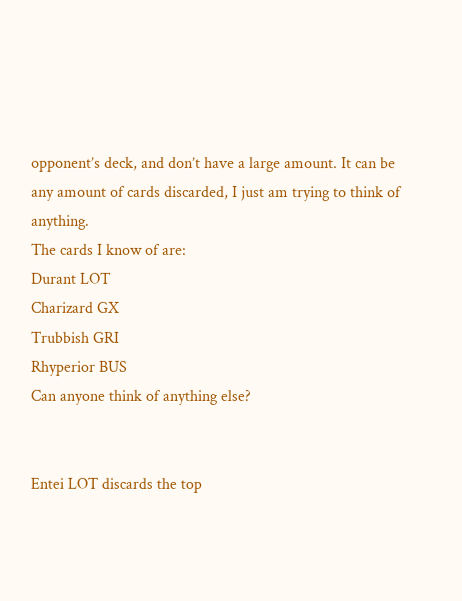opponent’s deck, and don’t have a large amount. It can be any amount of cards discarded, I just am trying to think of anything.
The cards I know of are:
Durant LOT
Charizard GX
Trubbish GRI
Rhyperior BUS
Can anyone think of anything else?


Entei LOT discards the top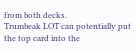from both decks.
Trumbeak LOT can potentially put the top card into the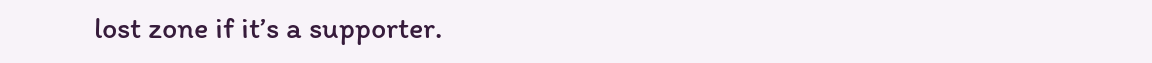lost zone if it’s a supporter.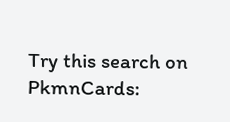Try this search on PkmnCards: